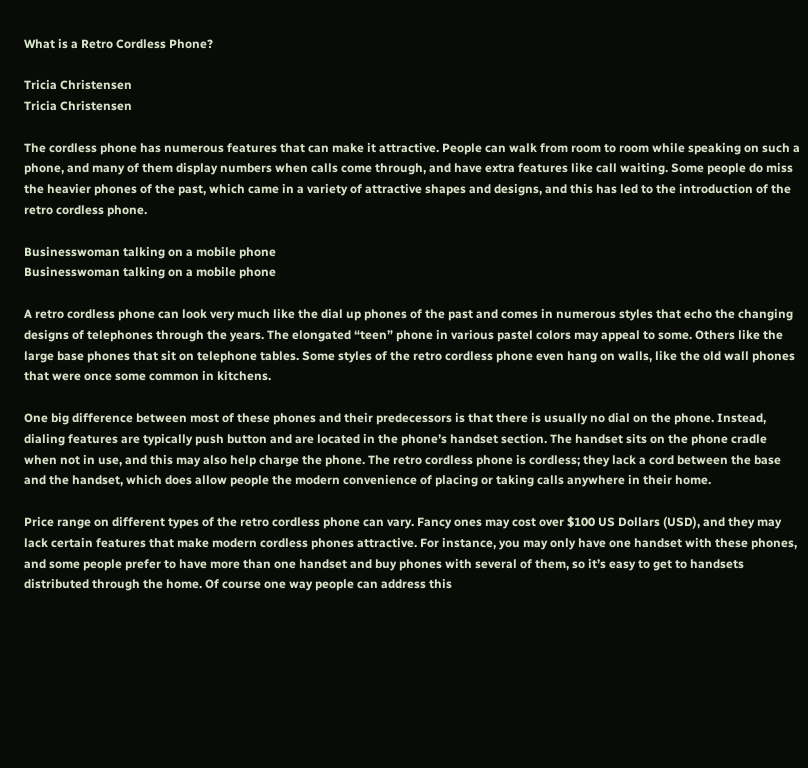What is a Retro Cordless Phone?

Tricia Christensen
Tricia Christensen

The cordless phone has numerous features that can make it attractive. People can walk from room to room while speaking on such a phone, and many of them display numbers when calls come through, and have extra features like call waiting. Some people do miss the heavier phones of the past, which came in a variety of attractive shapes and designs, and this has led to the introduction of the retro cordless phone.

Businesswoman talking on a mobile phone
Businesswoman talking on a mobile phone

A retro cordless phone can look very much like the dial up phones of the past and comes in numerous styles that echo the changing designs of telephones through the years. The elongated “teen” phone in various pastel colors may appeal to some. Others like the large base phones that sit on telephone tables. Some styles of the retro cordless phone even hang on walls, like the old wall phones that were once some common in kitchens.

One big difference between most of these phones and their predecessors is that there is usually no dial on the phone. Instead, dialing features are typically push button and are located in the phone’s handset section. The handset sits on the phone cradle when not in use, and this may also help charge the phone. The retro cordless phone is cordless; they lack a cord between the base and the handset, which does allow people the modern convenience of placing or taking calls anywhere in their home.

Price range on different types of the retro cordless phone can vary. Fancy ones may cost over $100 US Dollars (USD), and they may lack certain features that make modern cordless phones attractive. For instance, you may only have one handset with these phones, and some people prefer to have more than one handset and buy phones with several of them, so it’s easy to get to handsets distributed through the home. Of course one way people can address this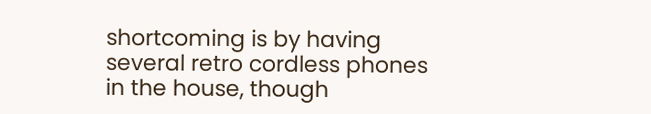shortcoming is by having several retro cordless phones in the house, though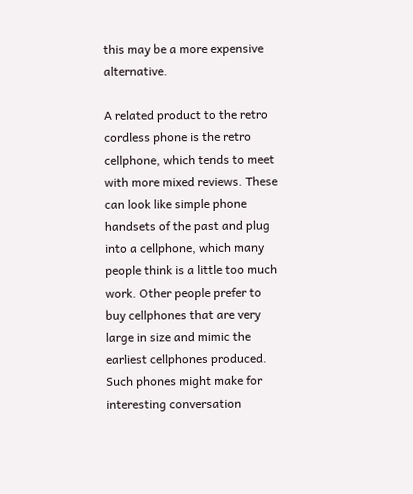this may be a more expensive alternative.

A related product to the retro cordless phone is the retro cellphone, which tends to meet with more mixed reviews. These can look like simple phone handsets of the past and plug into a cellphone, which many people think is a little too much work. Other people prefer to buy cellphones that are very large in size and mimic the earliest cellphones produced. Such phones might make for interesting conversation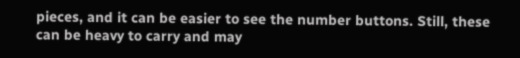pieces, and it can be easier to see the number buttons. Still, these can be heavy to carry and may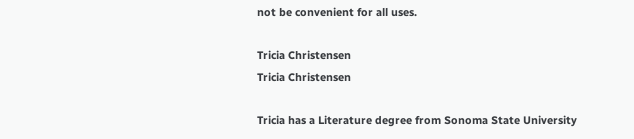not be convenient for all uses.

Tricia Christensen
Tricia Christensen

Tricia has a Literature degree from Sonoma State University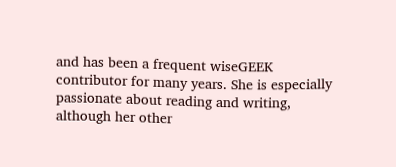and has been a frequent wiseGEEK contributor for many years. She is especially passionate about reading and writing, although her other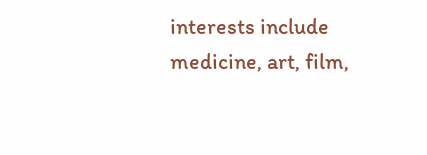interests include medicine, art, film,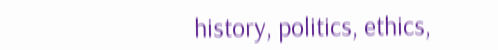history, politics, ethics,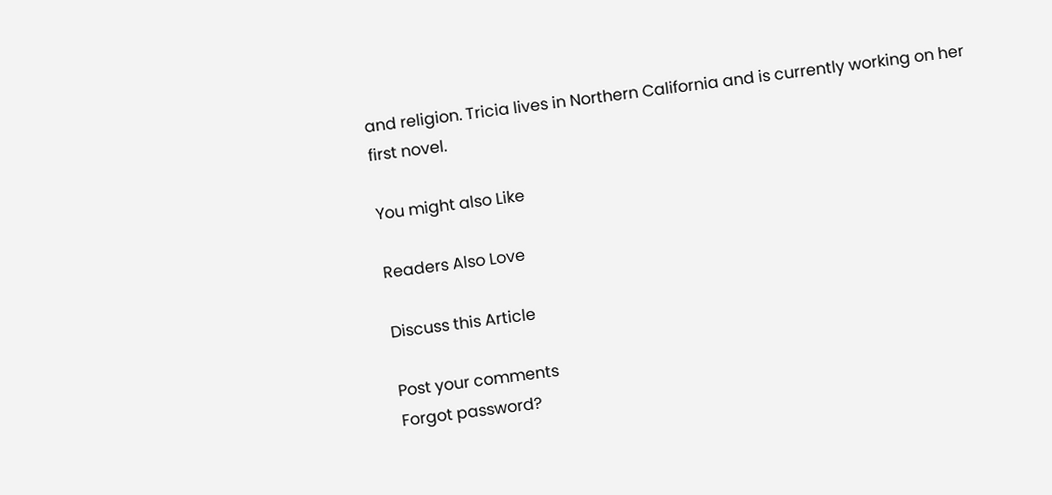and religion. Tricia lives in Northern California and is currently working on her first novel.

You might also Like

Readers Also Love

Discuss this Article

Post your comments
Forgot password?